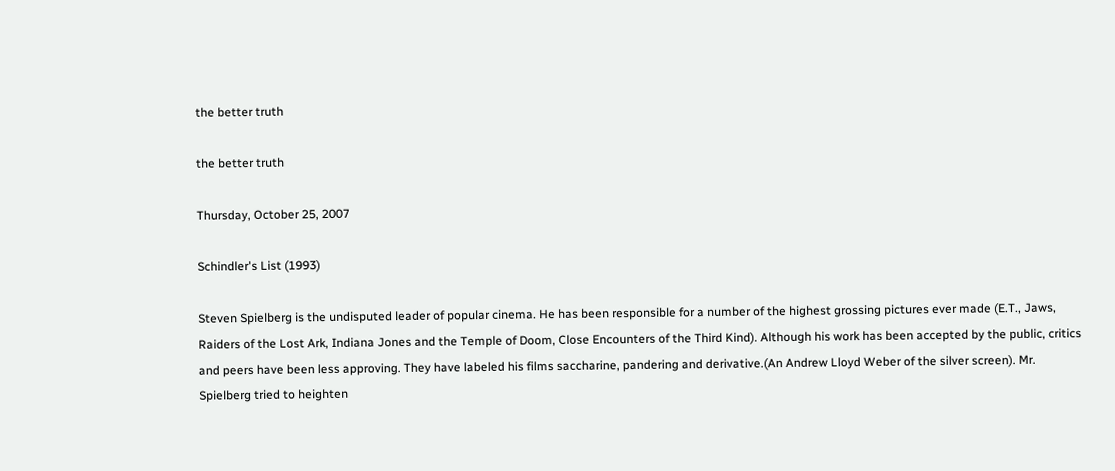the better truth

the better truth

Thursday, October 25, 2007

Schindler's List (1993)

Steven Spielberg is the undisputed leader of popular cinema. He has been responsible for a number of the highest grossing pictures ever made (E.T., Jaws, Raiders of the Lost Ark, Indiana Jones and the Temple of Doom, Close Encounters of the Third Kind). Although his work has been accepted by the public, critics and peers have been less approving. They have labeled his films saccharine, pandering and derivative.(An Andrew Lloyd Weber of the silver screen). Mr. Spielberg tried to heighten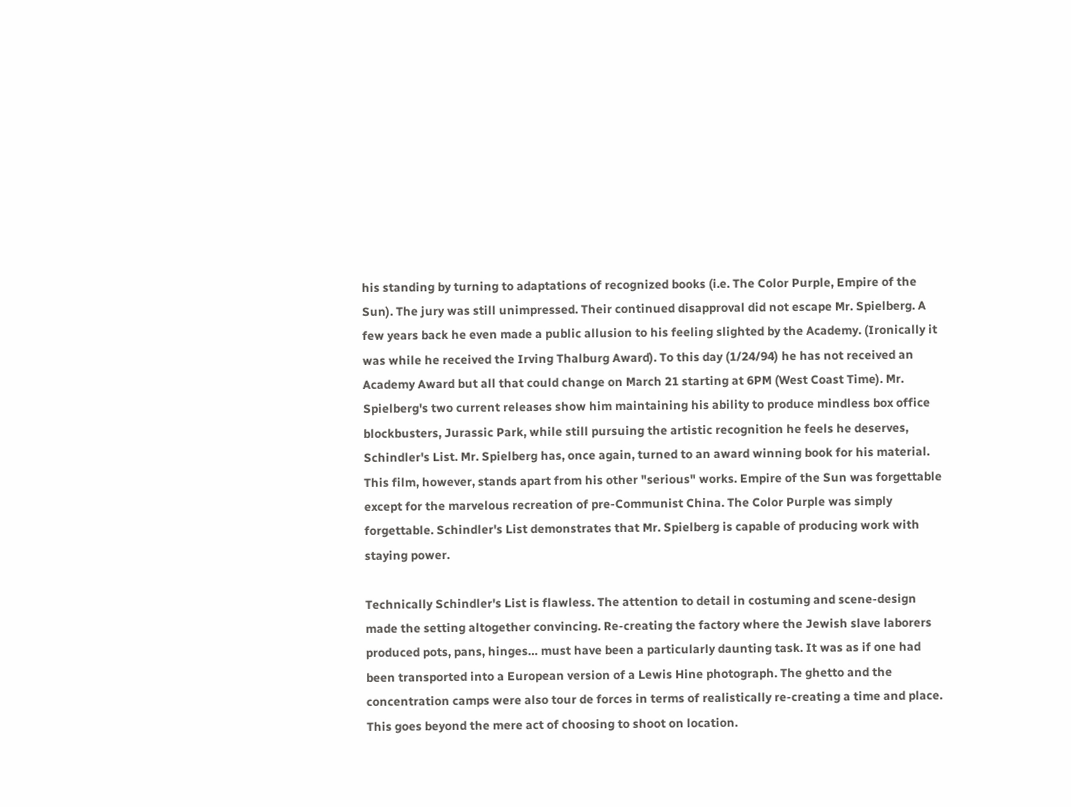his standing by turning to adaptations of recognized books (i.e. The Color Purple, Empire of the Sun). The jury was still unimpressed. Their continued disapproval did not escape Mr. Spielberg. A few years back he even made a public allusion to his feeling slighted by the Academy. (Ironically it was while he received the Irving Thalburg Award). To this day (1/24/94) he has not received an Academy Award but all that could change on March 21 starting at 6PM (West Coast Time). Mr. Spielberg's two current releases show him maintaining his ability to produce mindless box office blockbusters, Jurassic Park, while still pursuing the artistic recognition he feels he deserves, Schindler's List. Mr. Spielberg has, once again, turned to an award winning book for his material. This film, however, stands apart from his other "serious" works. Empire of the Sun was forgettable except for the marvelous recreation of pre-Communist China. The Color Purple was simply forgettable. Schindler's List demonstrates that Mr. Spielberg is capable of producing work with staying power.

Technically Schindler's List is flawless. The attention to detail in costuming and scene-design made the setting altogether convincing. Re-creating the factory where the Jewish slave laborers produced pots, pans, hinges… must have been a particularly daunting task. It was as if one had been transported into a European version of a Lewis Hine photograph. The ghetto and the concentration camps were also tour de forces in terms of realistically re-creating a time and place. This goes beyond the mere act of choosing to shoot on location.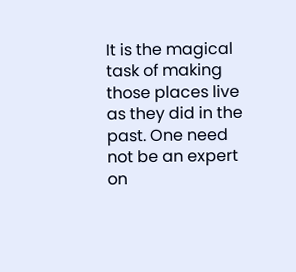It is the magical task of making those places live as they did in the past. One need not be an expert on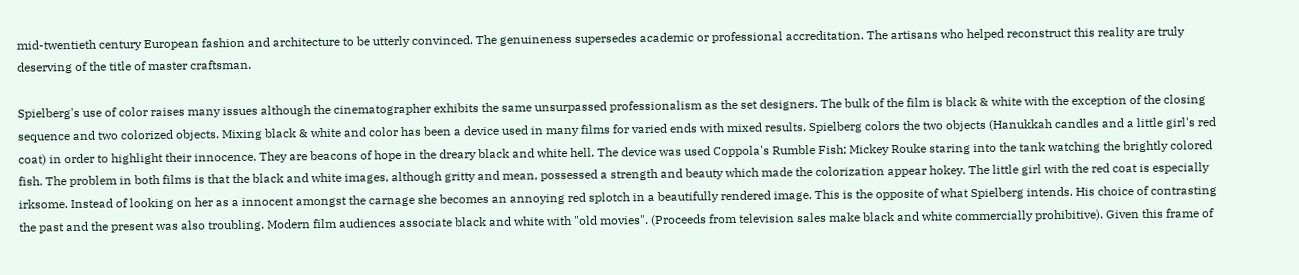mid-twentieth century European fashion and architecture to be utterly convinced. The genuineness supersedes academic or professional accreditation. The artisans who helped reconstruct this reality are truly deserving of the title of master craftsman.

Spielberg's use of color raises many issues although the cinematographer exhibits the same unsurpassed professionalism as the set designers. The bulk of the film is black & white with the exception of the closing sequence and two colorized objects. Mixing black & white and color has been a device used in many films for varied ends with mixed results. Spielberg colors the two objects (Hanukkah candles and a little girl's red coat) in order to highlight their innocence. They are beacons of hope in the dreary black and white hell. The device was used Coppola's Rumble Fish; Mickey Rouke staring into the tank watching the brightly colored fish. The problem in both films is that the black and white images, although gritty and mean, possessed a strength and beauty which made the colorization appear hokey. The little girl with the red coat is especially irksome. Instead of looking on her as a innocent amongst the carnage she becomes an annoying red splotch in a beautifully rendered image. This is the opposite of what Spielberg intends. His choice of contrasting the past and the present was also troubling. Modern film audiences associate black and white with "old movies". (Proceeds from television sales make black and white commercially prohibitive). Given this frame of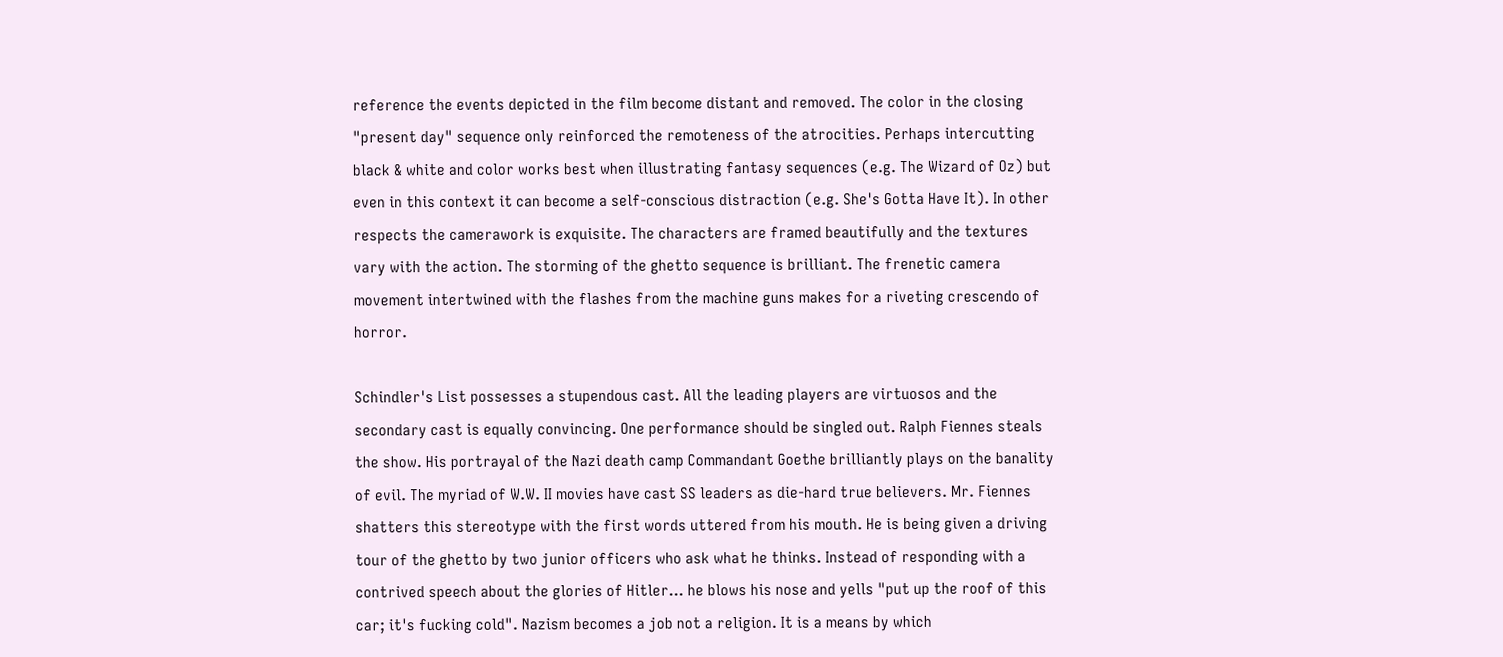reference the events depicted in the film become distant and removed. The color in the closing "present day" sequence only reinforced the remoteness of the atrocities. Perhaps intercutting black & white and color works best when illustrating fantasy sequences (e.g. The Wizard of Oz) but even in this context it can become a self-conscious distraction (e.g. She's Gotta Have It). In other respects the camerawork is exquisite. The characters are framed beautifully and the textures vary with the action. The storming of the ghetto sequence is brilliant. The frenetic camera movement intertwined with the flashes from the machine guns makes for a riveting crescendo of horror.

Schindler's List possesses a stupendous cast. All the leading players are virtuosos and the secondary cast is equally convincing. One performance should be singled out. Ralph Fiennes steals the show. His portrayal of the Nazi death camp Commandant Goethe brilliantly plays on the banality of evil. The myriad of W.W. II movies have cast SS leaders as die-hard true believers. Mr. Fiennes shatters this stereotype with the first words uttered from his mouth. He is being given a driving tour of the ghetto by two junior officers who ask what he thinks. Instead of responding with a contrived speech about the glories of Hitler… he blows his nose and yells "put up the roof of this car; it's fucking cold". Nazism becomes a job not a religion. It is a means by which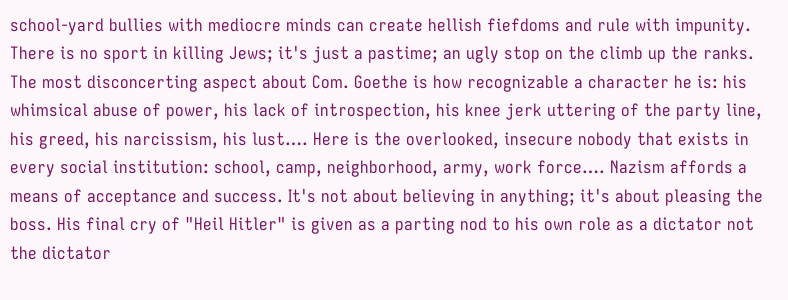school-yard bullies with mediocre minds can create hellish fiefdoms and rule with impunity. There is no sport in killing Jews; it's just a pastime; an ugly stop on the climb up the ranks. The most disconcerting aspect about Com. Goethe is how recognizable a character he is: his whimsical abuse of power, his lack of introspection, his knee jerk uttering of the party line, his greed, his narcissism, his lust…. Here is the overlooked, insecure nobody that exists in every social institution: school, camp, neighborhood, army, work force…. Nazism affords a means of acceptance and success. It's not about believing in anything; it's about pleasing the boss. His final cry of "Heil Hitler" is given as a parting nod to his own role as a dictator not the dictator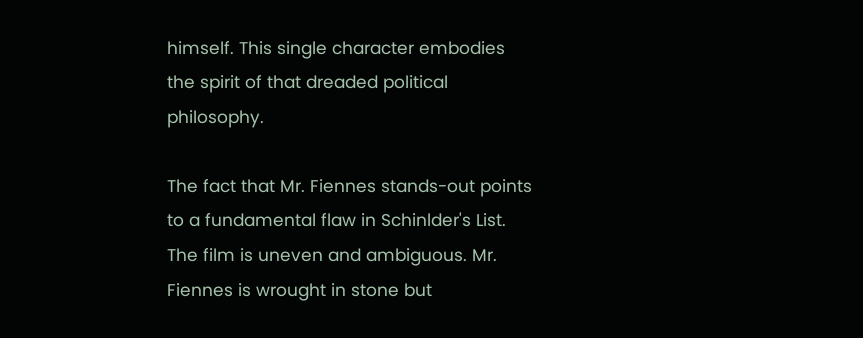himself. This single character embodies the spirit of that dreaded political philosophy.

The fact that Mr. Fiennes stands-out points to a fundamental flaw in Schinlder's List. The film is uneven and ambiguous. Mr. Fiennes is wrought in stone but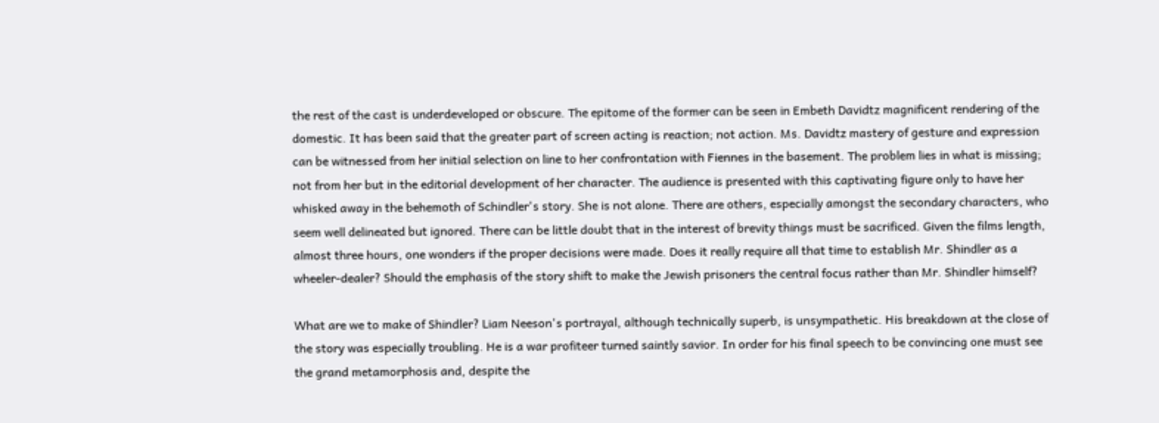the rest of the cast is underdeveloped or obscure. The epitome of the former can be seen in Embeth Davidtz magnificent rendering of the domestic. It has been said that the greater part of screen acting is reaction; not action. Ms. Davidtz mastery of gesture and expression can be witnessed from her initial selection on line to her confrontation with Fiennes in the basement. The problem lies in what is missing; not from her but in the editorial development of her character. The audience is presented with this captivating figure only to have her whisked away in the behemoth of Schindler's story. She is not alone. There are others, especially amongst the secondary characters, who seem well delineated but ignored. There can be little doubt that in the interest of brevity things must be sacrificed. Given the films length, almost three hours, one wonders if the proper decisions were made. Does it really require all that time to establish Mr. Shindler as a wheeler-dealer? Should the emphasis of the story shift to make the Jewish prisoners the central focus rather than Mr. Shindler himself?

What are we to make of Shindler? Liam Neeson's portrayal, although technically superb, is unsympathetic. His breakdown at the close of the story was especially troubling. He is a war profiteer turned saintly savior. In order for his final speech to be convincing one must see the grand metamorphosis and, despite the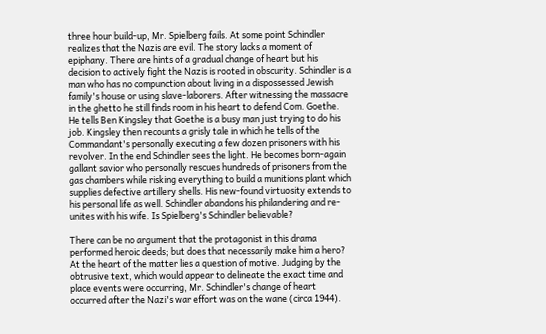three hour build-up, Mr. Spielberg fails. At some point Schindler realizes that the Nazis are evil. The story lacks a moment of epiphany. There are hints of a gradual change of heart but his decision to actively fight the Nazis is rooted in obscurity. Schindler is a man who has no compunction about living in a dispossessed Jewish family's house or using slave-laborers. After witnessing the massacre in the ghetto he still finds room in his heart to defend Com. Goethe. He tells Ben Kingsley that Goethe is a busy man just trying to do his job. Kingsley then recounts a grisly tale in which he tells of the Commandant's personally executing a few dozen prisoners with his revolver. In the end Schindler sees the light. He becomes born-again gallant savior who personally rescues hundreds of prisoners from the gas chambers while risking everything to build a munitions plant which supplies defective artillery shells. His new-found virtuosity extends to his personal life as well. Schindler abandons his philandering and re-unites with his wife. Is Spielberg's Schindler believable?

There can be no argument that the protagonist in this drama performed heroic deeds; but does that necessarily make him a hero? At the heart of the matter lies a question of motive. Judging by the obtrusive text, which would appear to delineate the exact time and place events were occurring, Mr. Schindler's change of heart occurred after the Nazi's war effort was on the wane (circa 1944).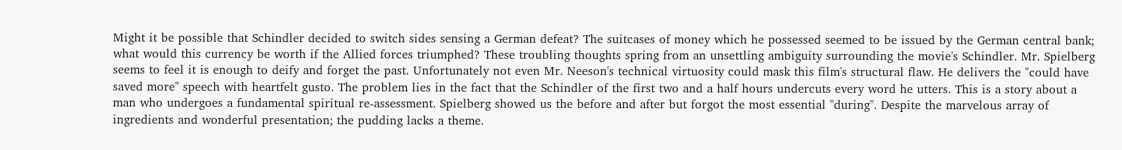Might it be possible that Schindler decided to switch sides sensing a German defeat? The suitcases of money which he possessed seemed to be issued by the German central bank; what would this currency be worth if the Allied forces triumphed? These troubling thoughts spring from an unsettling ambiguity surrounding the movie's Schindler. Mr. Spielberg seems to feel it is enough to deify and forget the past. Unfortunately not even Mr. Neeson's technical virtuosity could mask this film's structural flaw. He delivers the "could have saved more" speech with heartfelt gusto. The problem lies in the fact that the Schindler of the first two and a half hours undercuts every word he utters. This is a story about a man who undergoes a fundamental spiritual re-assessment. Spielberg showed us the before and after but forgot the most essential "during". Despite the marvelous array of ingredients and wonderful presentation; the pudding lacks a theme.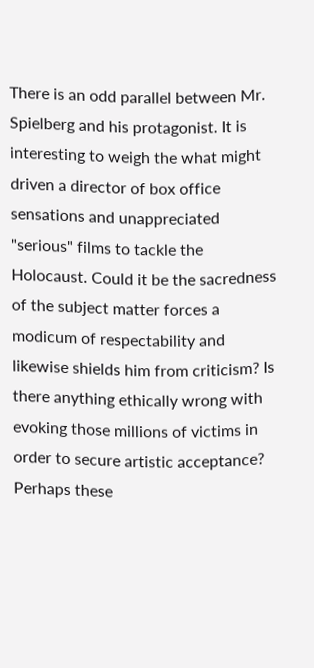There is an odd parallel between Mr. Spielberg and his protagonist. It is interesting to weigh the what might driven a director of box office sensations and unappreciated "serious" films to tackle the Holocaust. Could it be the sacredness of the subject matter forces a modicum of respectability and likewise shields him from criticism? Is there anything ethically wrong with evoking those millions of victims in order to secure artistic acceptance? Perhaps these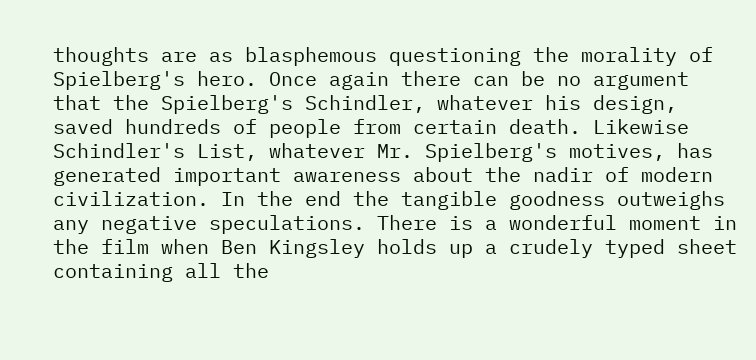thoughts are as blasphemous questioning the morality of Spielberg's hero. Once again there can be no argument that the Spielberg's Schindler, whatever his design, saved hundreds of people from certain death. Likewise Schindler's List, whatever Mr. Spielberg's motives, has generated important awareness about the nadir of modern civilization. In the end the tangible goodness outweighs any negative speculations. There is a wonderful moment in the film when Ben Kingsley holds up a crudely typed sheet containing all the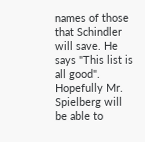names of those that Schindler will save. He says "This list is all good". Hopefully Mr. Spielberg will be able to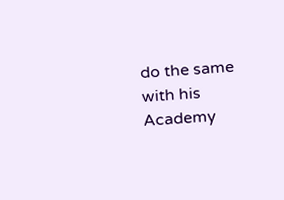do the same with his Academy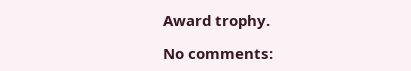Award trophy.

No comments: